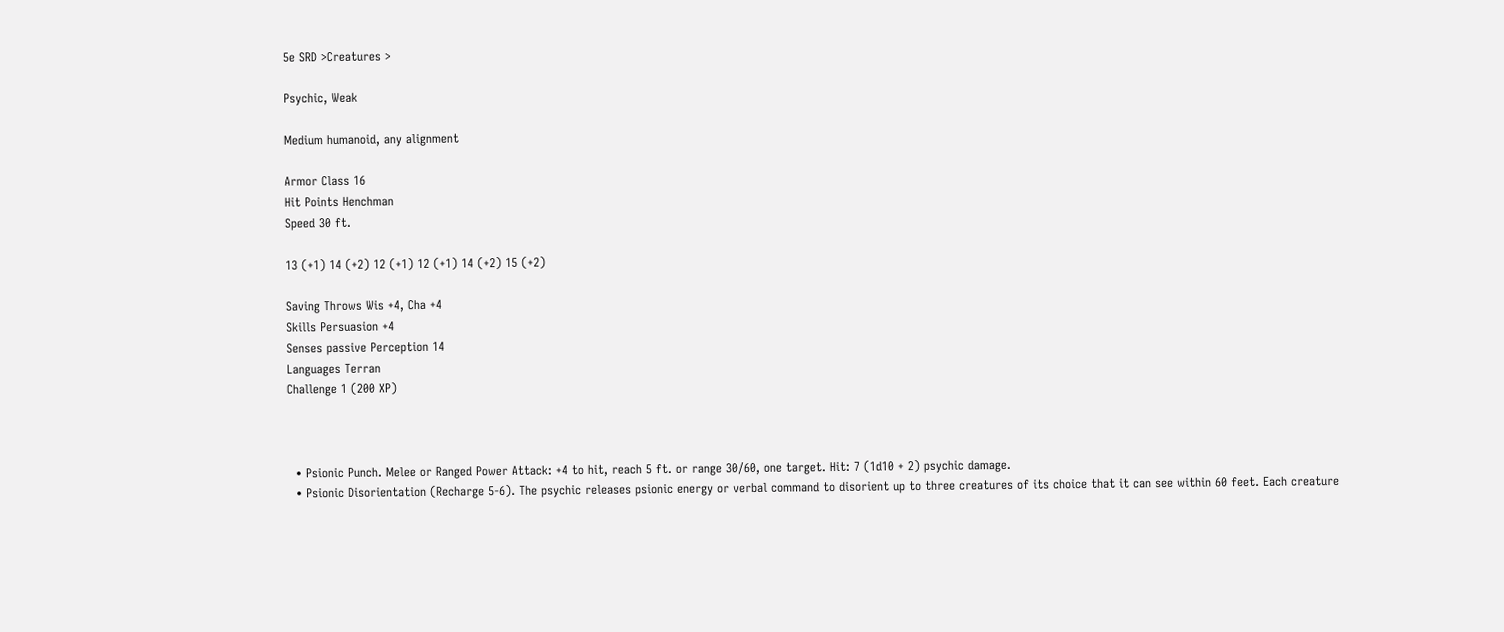5e SRD >Creatures >

Psychic, Weak

Medium humanoid, any alignment

Armor Class 16
Hit Points Henchman
Speed 30 ft.

13 (+1) 14 (+2) 12 (+1) 12 (+1) 14 (+2) 15 (+2)

Saving Throws Wis +4, Cha +4
Skills Persuasion +4
Senses passive Perception 14
Languages Terran
Challenge 1 (200 XP)



  • Psionic Punch. Melee or Ranged Power Attack: +4 to hit, reach 5 ft. or range 30/60, one target. Hit: 7 (1d10 + 2) psychic damage.
  • Psionic Disorientation (Recharge 5-6). The psychic releases psionic energy or verbal command to disorient up to three creatures of its choice that it can see within 60 feet. Each creature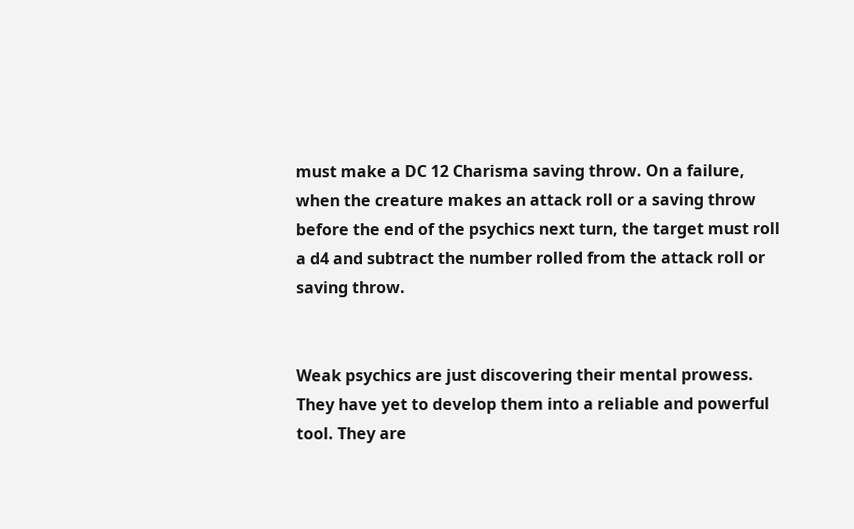must make a DC 12 Charisma saving throw. On a failure, when the creature makes an attack roll or a saving throw before the end of the psychics next turn, the target must roll a d4 and subtract the number rolled from the attack roll or saving throw.


Weak psychics are just discovering their mental prowess. They have yet to develop them into a reliable and powerful tool. They are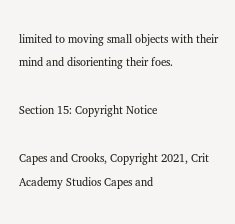limited to moving small objects with their mind and disorienting their foes.

Section 15: Copyright Notice

Capes and Crooks, Copyright 2021, Crit Academy Studios Capes and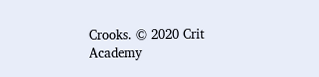Crooks. © 2020 Crit Academy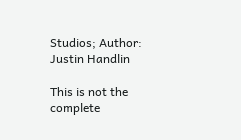Studios; Author: Justin Handlin

This is not the complete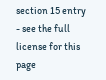section 15 entry - see the full license for this page